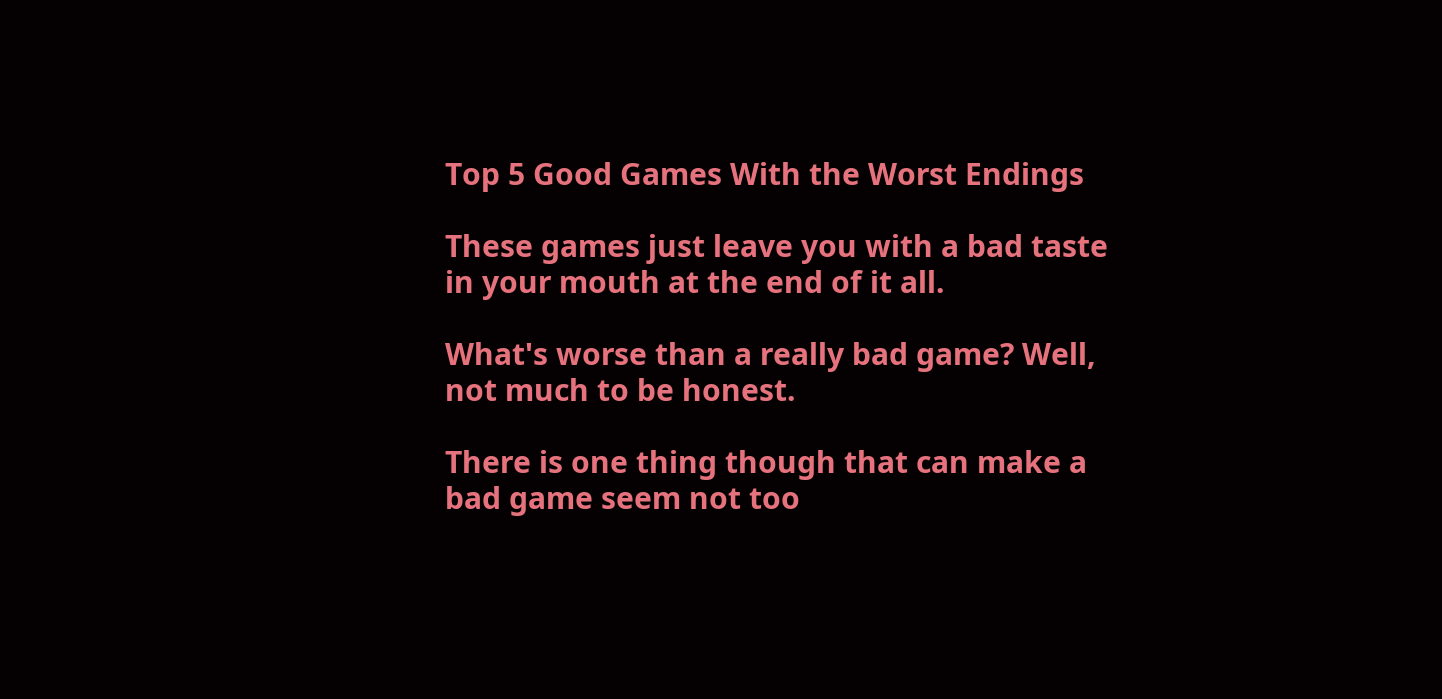Top 5 Good Games With the Worst Endings

These games just leave you with a bad taste in your mouth at the end of it all.

What's worse than a really bad game? Well, not much to be honest.

There is one thing though that can make a bad game seem not too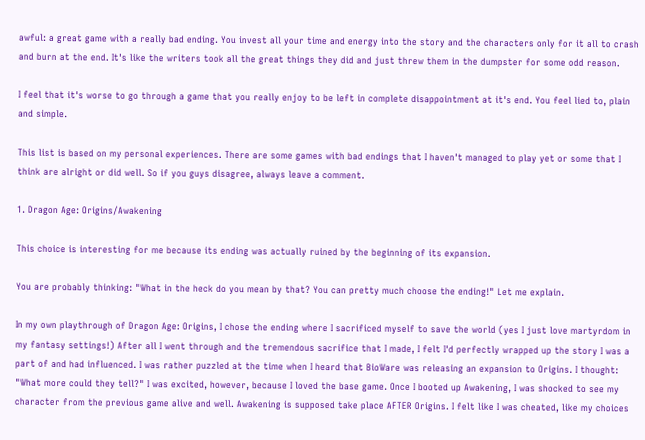awful: a great game with a really bad ending. You invest all your time and energy into the story and the characters only for it all to crash and burn at the end. It's like the writers took all the great things they did and just threw them in the dumpster for some odd reason.

I feel that it's worse to go through a game that you really enjoy to be left in complete disappointment at it's end. You feel lied to, plain and simple.

This list is based on my personal experiences. There are some games with bad endings that I haven't managed to play yet or some that I think are alright or did well. So if you guys disagree, always leave a comment.

1. Dragon Age: Origins/Awakening

This choice is interesting for me because its ending was actually ruined by the beginning of its expansion.

You are probably thinking: "What in the heck do you mean by that? You can pretty much choose the ending!" Let me explain.

In my own playthrough of Dragon Age: Origins, I chose the ending where I sacrificed myself to save the world (yes I just love martyrdom in my fantasy settings!) After all I went through and the tremendous sacrifice that I made, I felt I'd perfectly wrapped up the story I was a part of and had influenced. I was rather puzzled at the time when I heard that BioWare was releasing an expansion to Origins. I thought: "What more could they tell?" I was excited, however, because I loved the base game. Once I booted up Awakening, I was shocked to see my character from the previous game alive and well. Awakening is supposed take place AFTER Origins. I felt like I was cheated, like my choices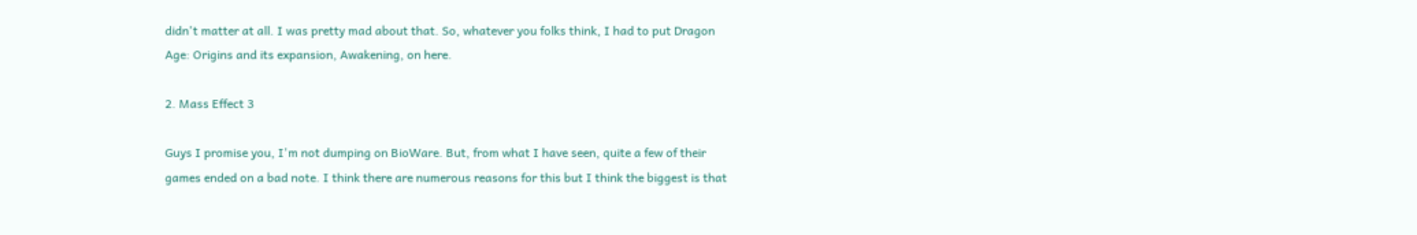didn't matter at all. I was pretty mad about that. So, whatever you folks think, I had to put Dragon Age: Origins and its expansion, Awakening, on here.

2. Mass Effect 3

Guys I promise you, I'm not dumping on BioWare. But, from what I have seen, quite a few of their games ended on a bad note. I think there are numerous reasons for this but I think the biggest is that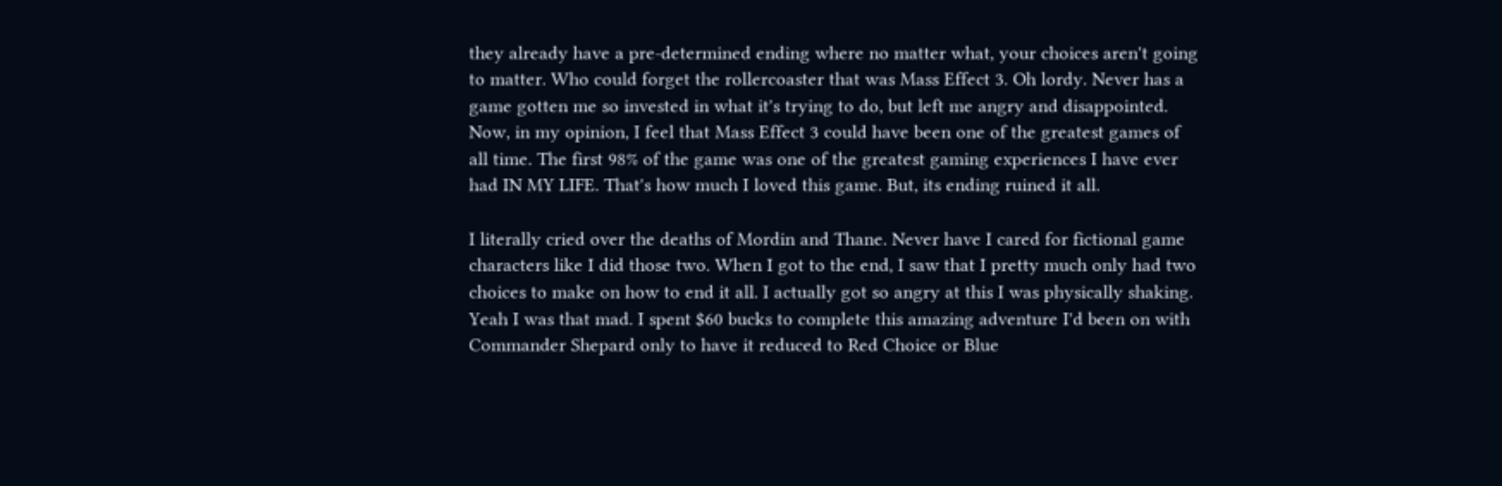they already have a pre-determined ending where no matter what, your choices aren't going to matter. Who could forget the rollercoaster that was Mass Effect 3. Oh lordy. Never has a game gotten me so invested in what it's trying to do, but left me angry and disappointed. Now, in my opinion, I feel that Mass Effect 3 could have been one of the greatest games of all time. The first 98% of the game was one of the greatest gaming experiences I have ever had IN MY LIFE. That's how much I loved this game. But, its ending ruined it all.

I literally cried over the deaths of Mordin and Thane. Never have I cared for fictional game characters like I did those two. When I got to the end, I saw that I pretty much only had two choices to make on how to end it all. I actually got so angry at this I was physically shaking. Yeah I was that mad. I spent $60 bucks to complete this amazing adventure I'd been on with Commander Shepard only to have it reduced to Red Choice or Blue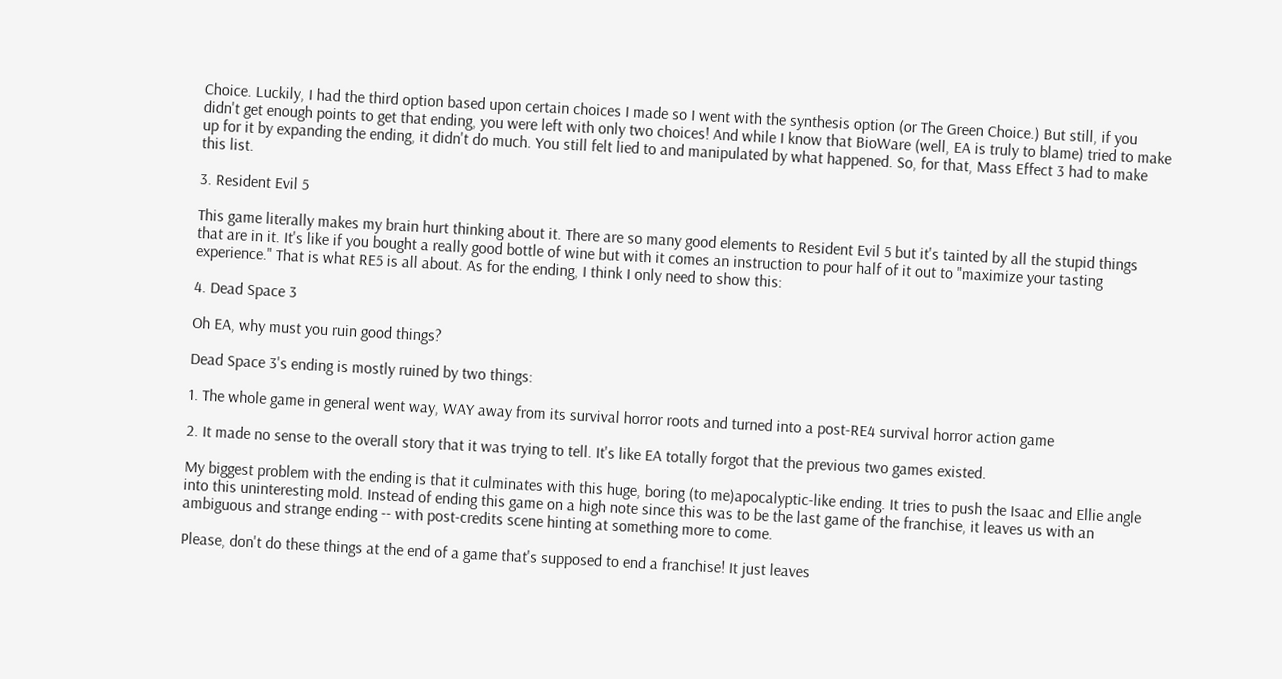Choice. Luckily, I had the third option based upon certain choices I made so I went with the synthesis option (or The Green Choice.) But still, if you didn't get enough points to get that ending, you were left with only two choices! And while I know that BioWare (well, EA is truly to blame) tried to make up for it by expanding the ending, it didn't do much. You still felt lied to and manipulated by what happened. So, for that, Mass Effect 3 had to make this list.

3. Resident Evil 5

This game literally makes my brain hurt thinking about it. There are so many good elements to Resident Evil 5 but it's tainted by all the stupid things that are in it. It's like if you bought a really good bottle of wine but with it comes an instruction to pour half of it out to "maximize your tasting experience." That is what RE5 is all about. As for the ending, I think I only need to show this:

4. Dead Space 3

Oh EA, why must you ruin good things?

Dead Space 3's ending is mostly ruined by two things:

1. The whole game in general went way, WAY away from its survival horror roots and turned into a post-RE4 survival horror action game

2. It made no sense to the overall story that it was trying to tell. It's like EA totally forgot that the previous two games existed.

My biggest problem with the ending is that it culminates with this huge, boring (to me)apocalyptic-like ending. It tries to push the Isaac and Ellie angle into this uninteresting mold. Instead of ending this game on a high note since this was to be the last game of the franchise, it leaves us with an ambiguous and strange ending -- with post-credits scene hinting at something more to come.

Please, don't do these things at the end of a game that's supposed to end a franchise! It just leaves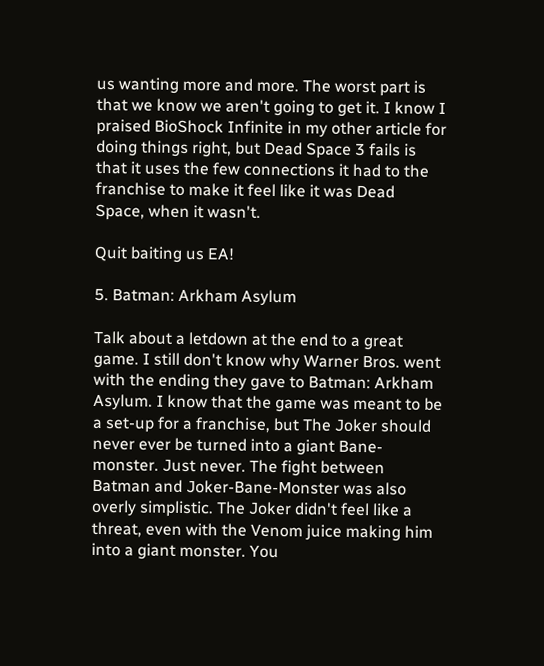us wanting more and more. The worst part is that we know we aren't going to get it. I know I praised BioShock Infinite in my other article for doing things right, but Dead Space 3 fails is that it uses the few connections it had to the franchise to make it feel like it was Dead Space, when it wasn't.

Quit baiting us EA!

5. Batman: Arkham Asylum

Talk about a letdown at the end to a great game. I still don't know why Warner Bros. went with the ending they gave to Batman: Arkham Asylum. I know that the game was meant to be a set-up for a franchise, but The Joker should never ever be turned into a giant Bane-monster. Just never. The fight between Batman and Joker-Bane-Monster was also overly simplistic. The Joker didn't feel like a threat, even with the Venom juice making him into a giant monster. You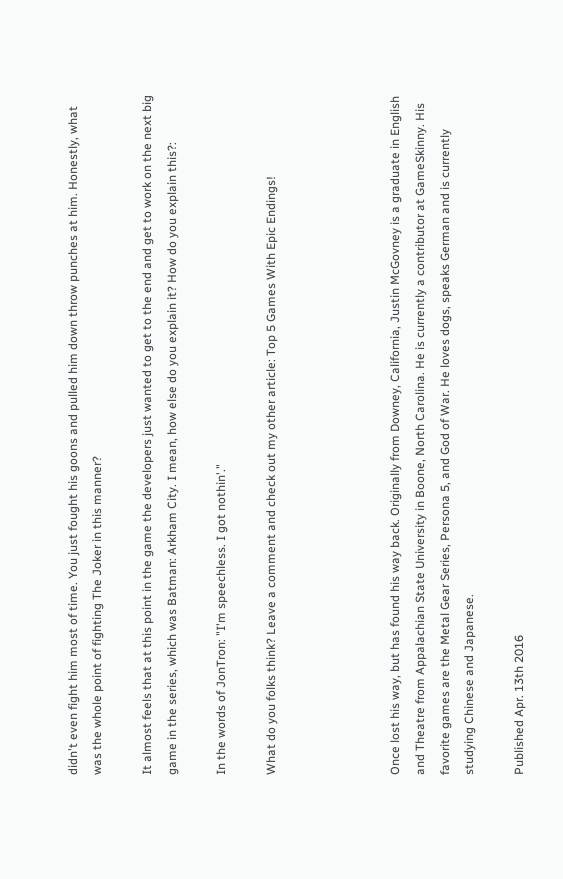didn't even fight him most of time. You just fought his goons and pulled him down throw punches at him. Honestly, what was the whole point of fighting The Joker in this manner?

It almost feels that at this point in the game the developers just wanted to get to the end and get to work on the next big game in the series, which was Batman: Arkham City. I mean, how else do you explain it? How do you explain this?:

In the words of JonTron: "I'm speechless. I got nothin'."

What do you folks think? Leave a comment and check out my other article: Top 5 Games With Epic Endings!




Once lost his way, but has found his way back. Originally from Downey, California, Justin McGovney is a graduate in English and Theatre from Appalachian State University in Boone, North Carolina. He is currently a contributor at GameSkinny. His favorite games are the Metal Gear Series, Persona 5, and God of War. He loves dogs, speaks German and is currently studying Chinese and Japanese.

Published Apr. 13th 2016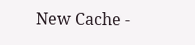New Cache -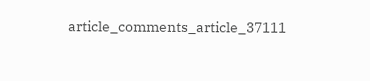article_comments_article_37111